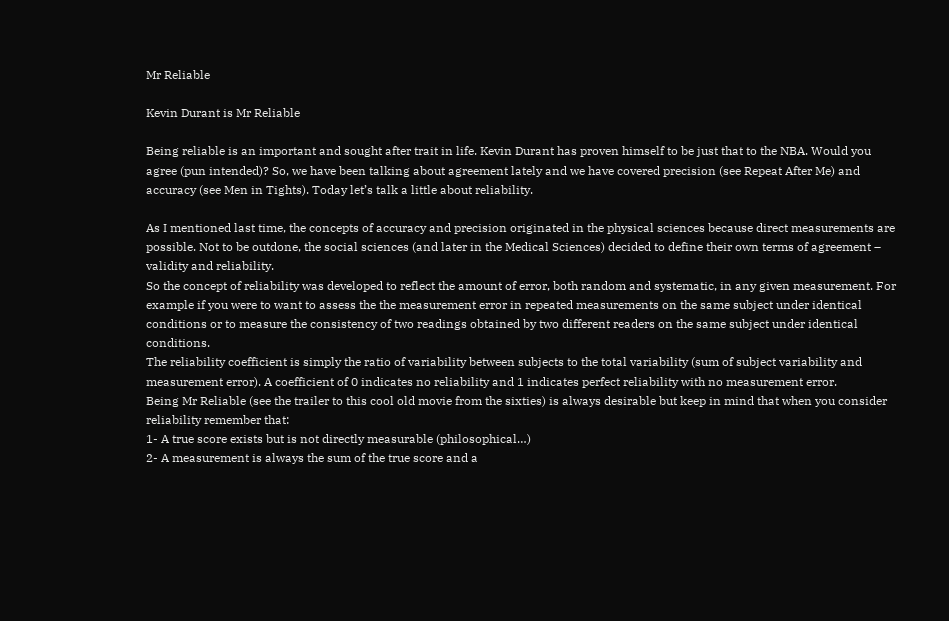Mr Reliable

Kevin Durant is Mr Reliable

Being reliable is an important and sought after trait in life. Kevin Durant has proven himself to be just that to the NBA. Would you agree (pun intended)? So, we have been talking about agreement lately and we have covered precision (see Repeat After Me) and accuracy (see Men in Tights). Today let’s talk a little about reliability.

As I mentioned last time, the concepts of accuracy and precision originated in the physical sciences because direct measurements are possible. Not to be outdone, the social sciences (and later in the Medical Sciences) decided to define their own terms of agreement – validity and reliability.
So the concept of reliability was developed to reflect the amount of error, both random and systematic, in any given measurement. For example if you were to want to assess the the measurement error in repeated measurements on the same subject under identical conditions or to measure the consistency of two readings obtained by two different readers on the same subject under identical conditions.
The reliability coefficient is simply the ratio of variability between subjects to the total variability (sum of subject variability and measurement error). A coefficient of 0 indicates no reliability and 1 indicates perfect reliability with no measurement error.
Being Mr Reliable (see the trailer to this cool old movie from the sixties) is always desirable but keep in mind that when you consider reliability remember that:
1- A true score exists but is not directly measurable (philosophical…)
2- A measurement is always the sum of the true score and a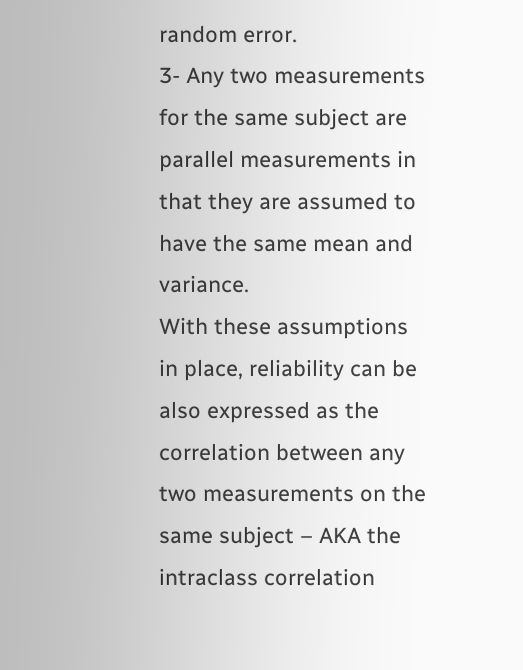random error.
3- Any two measurements for the same subject are parallel measurements in that they are assumed to have the same mean and variance.
With these assumptions in place, reliability can be also expressed as the correlation between any two measurements on the same subject – AKA the intraclass correlation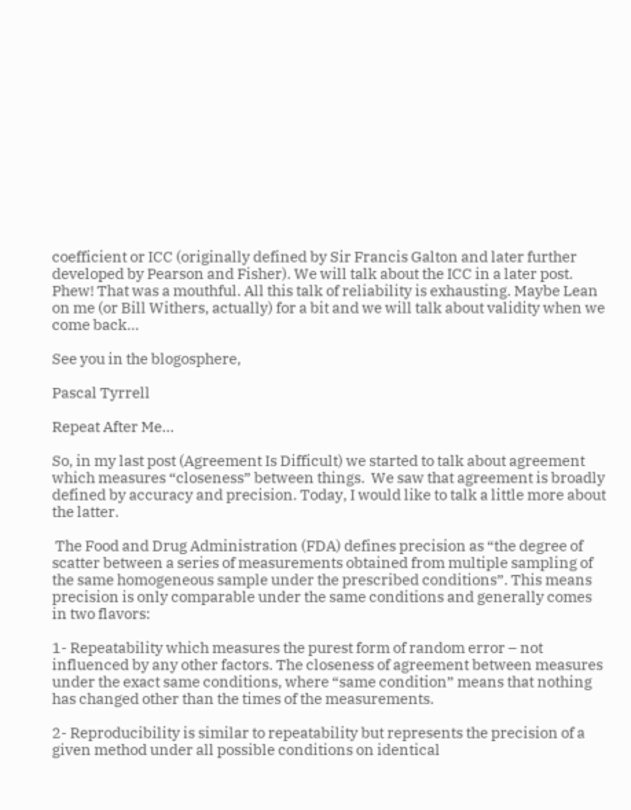coefficient or ICC (originally defined by Sir Francis Galton and later further developed by Pearson and Fisher). We will talk about the ICC in a later post.
Phew! That was a mouthful. All this talk of reliability is exhausting. Maybe Lean on me (or Bill Withers, actually) for a bit and we will talk about validity when we come back…

See you in the blogosphere,

Pascal Tyrrell

Repeat After Me…

So, in my last post (Agreement Is Difficult) we started to talk about agreement which measures “closeness” between things.  We saw that agreement is broadly defined by accuracy and precision. Today, I would like to talk a little more about the latter.

 The Food and Drug Administration (FDA) defines precision as “the degree of scatter between a series of measurements obtained from multiple sampling of the same homogeneous sample under the prescribed conditions”. This means precision is only comparable under the same conditions and generally comes in two flavors:

1- Repeatability which measures the purest form of random error – not influenced by any other factors. The closeness of agreement between measures under the exact same conditions, where “same condition” means that nothing has changed other than the times of the measurements.

2- Reproducibility is similar to repeatability but represents the precision of a given method under all possible conditions on identical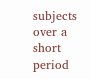subjects over a short period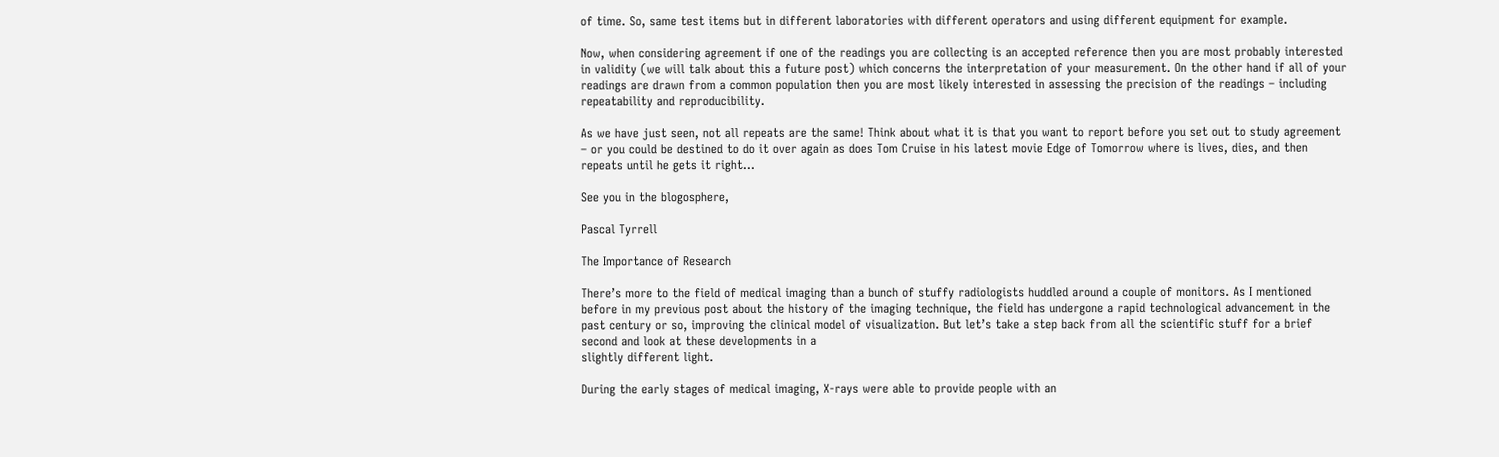of time. So, same test items but in different laboratories with different operators and using different equipment for example.

Now, when considering agreement if one of the readings you are collecting is an accepted reference then you are most probably interested in validity (we will talk about this a future post) which concerns the interpretation of your measurement. On the other hand if all of your readings are drawn from a common population then you are most likely interested in assessing the precision of the readings – including repeatability and reproducibility.

As we have just seen, not all repeats are the same! Think about what it is that you want to report before you set out to study agreement – or you could be destined to do it over again as does Tom Cruise in his latest movie Edge of Tomorrow where is lives, dies, and then repeats until he gets it right…

See you in the blogosphere,

Pascal Tyrrell

The Importance of Research

There’s more to the field of medical imaging than a bunch of stuffy radiologists huddled around a couple of monitors. As I mentioned before in my previous post about the history of the imaging technique, the field has undergone a rapid technological advancement in the past century or so, improving the clinical model of visualization. But let’s take a step back from all the scientific stuff for a brief second and look at these developments in a
slightly different light.

During the early stages of medical imaging, X-rays were able to provide people with an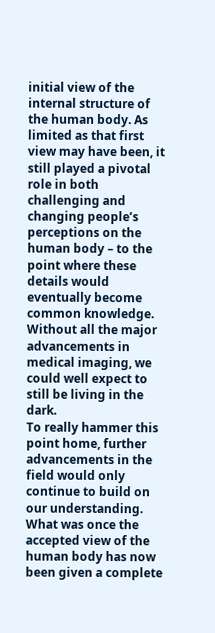initial view of the internal structure of the human body. As limited as that first view may have been, it still played a pivotal role in both challenging and changing people’s perceptions on the human body – to the point where these details would eventually become common knowledge. Without all the major advancements in medical imaging, we could well expect to still be living in the dark.
To really hammer this point home, further advancements in the field would only continue to build on our understanding. What was once the accepted view of the human body has now been given a complete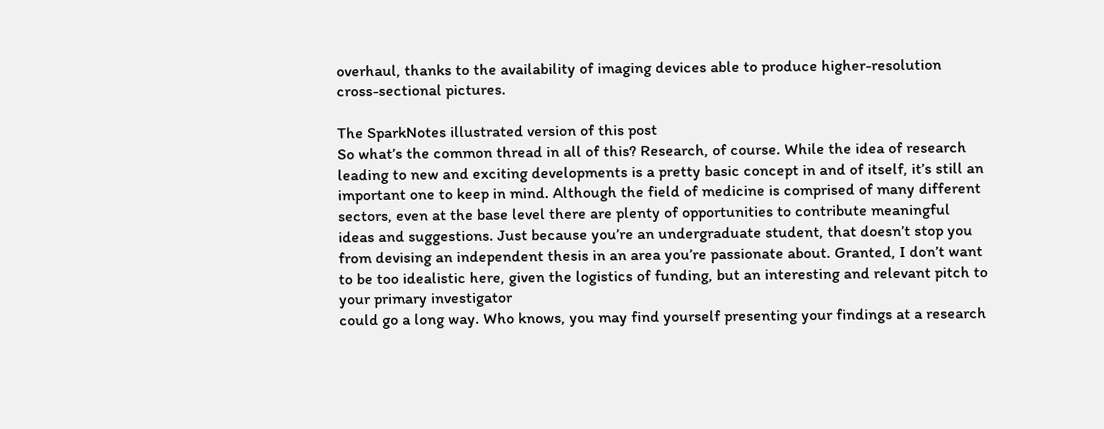overhaul, thanks to the availability of imaging devices able to produce higher-resolution cross-sectional pictures.

The SparkNotes illustrated version of this post
So what’s the common thread in all of this? Research, of course. While the idea of research leading to new and exciting developments is a pretty basic concept in and of itself, it’s still an important one to keep in mind. Although the field of medicine is comprised of many different sectors, even at the base level there are plenty of opportunities to contribute meaningful ideas and suggestions. Just because you’re an undergraduate student, that doesn’t stop you from devising an independent thesis in an area you’re passionate about. Granted, I don’t want to be too idealistic here, given the logistics of funding, but an interesting and relevant pitch to your primary investigator
could go a long way. Who knows, you may find yourself presenting your findings at a research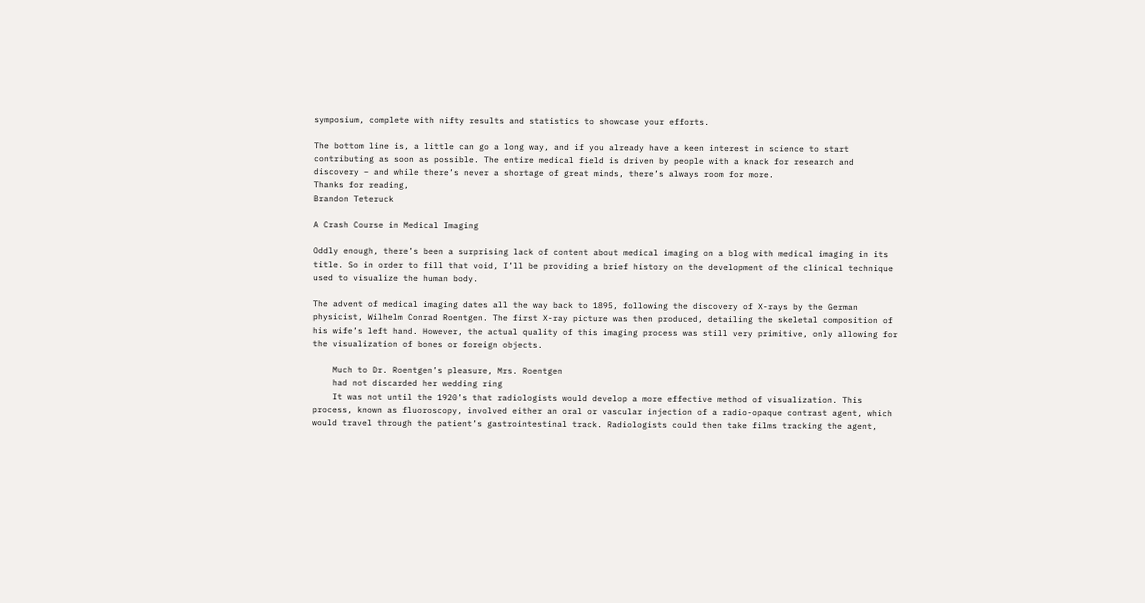symposium, complete with nifty results and statistics to showcase your efforts.

The bottom line is, a little can go a long way, and if you already have a keen interest in science to start contributing as soon as possible. The entire medical field is driven by people with a knack for research and discovery – and while there’s never a shortage of great minds, there’s always room for more.
Thanks for reading,
Brandon Teteruck

A Crash Course in Medical Imaging

Oddly enough, there’s been a surprising lack of content about medical imaging on a blog with medical imaging in its title. So in order to fill that void, I’ll be providing a brief history on the development of the clinical technique used to visualize the human body.

The advent of medical imaging dates all the way back to 1895, following the discovery of X-rays by the German physicist, Wilhelm Conrad Roentgen. The first X-ray picture was then produced, detailing the skeletal composition of his wife’s left hand. However, the actual quality of this imaging process was still very primitive, only allowing for the visualization of bones or foreign objects.

    Much to Dr. Roentgen’s pleasure, Mrs. Roentgen
    had not discarded her wedding ring
    It was not until the 1920’s that radiologists would develop a more effective method of visualization. This process, known as fluoroscopy, involved either an oral or vascular injection of a radio-opaque contrast agent, which would travel through the patient’s gastrointestinal track. Radiologists could then take films tracking the agent,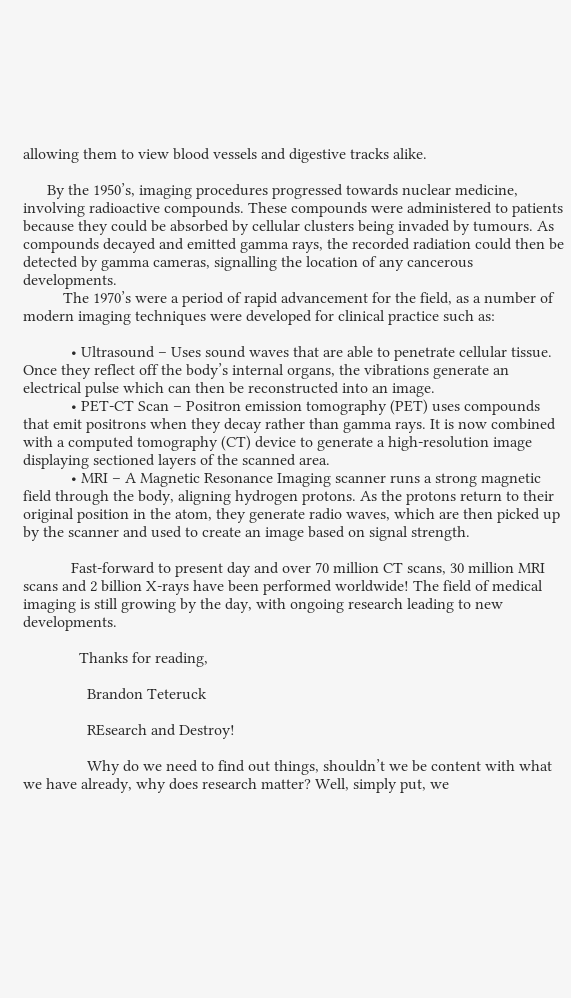allowing them to view blood vessels and digestive tracks alike.

      By the 1950’s, imaging procedures progressed towards nuclear medicine, involving radioactive compounds. These compounds were administered to patients because they could be absorbed by cellular clusters being invaded by tumours. As compounds decayed and emitted gamma rays, the recorded radiation could then be detected by gamma cameras, signalling the location of any cancerous developments.
          The 1970’s were a period of rapid advancement for the field, as a number of modern imaging techniques were developed for clinical practice such as:

            • Ultrasound – Uses sound waves that are able to penetrate cellular tissue. Once they reflect off the body’s internal organs, the vibrations generate an electrical pulse which can then be reconstructed into an image.
            • PET-CT Scan – Positron emission tomography (PET) uses compounds that emit positrons when they decay rather than gamma rays. It is now combined with a computed tomography (CT) device to generate a high-resolution image displaying sectioned layers of the scanned area.
            • MRI – A Magnetic Resonance Imaging scanner runs a strong magnetic field through the body, aligning hydrogen protons. As the protons return to their original position in the atom, they generate radio waves, which are then picked up by the scanner and used to create an image based on signal strength.

            Fast-forward to present day and over 70 million CT scans, 30 million MRI scans and 2 billion X-rays have been performed worldwide! The field of medical imaging is still growing by the day, with ongoing research leading to new developments.

              Thanks for reading,

                Brandon Teteruck

                REsearch and Destroy!

                Why do we need to find out things, shouldn’t we be content with what we have already, why does research matter? Well, simply put, we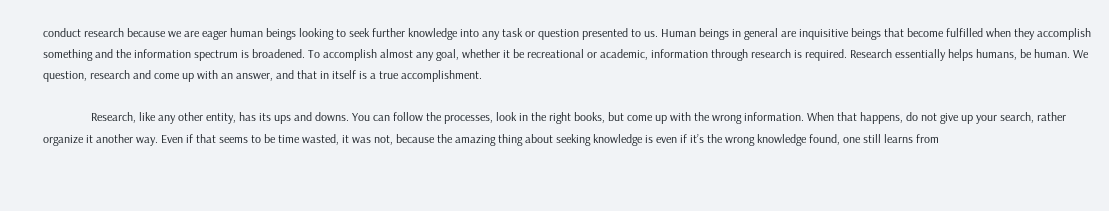conduct research because we are eager human beings looking to seek further knowledge into any task or question presented to us. Human beings in general are inquisitive beings that become fulfilled when they accomplish something and the information spectrum is broadened. To accomplish almost any goal, whether it be recreational or academic, information through research is required. Research essentially helps humans, be human. We question, research and come up with an answer, and that in itself is a true accomplishment.

                Research, like any other entity, has its ups and downs. You can follow the processes, look in the right books, but come up with the wrong information. When that happens, do not give up your search, rather organize it another way. Even if that seems to be time wasted, it was not, because the amazing thing about seeking knowledge is even if it’s the wrong knowledge found, one still learns from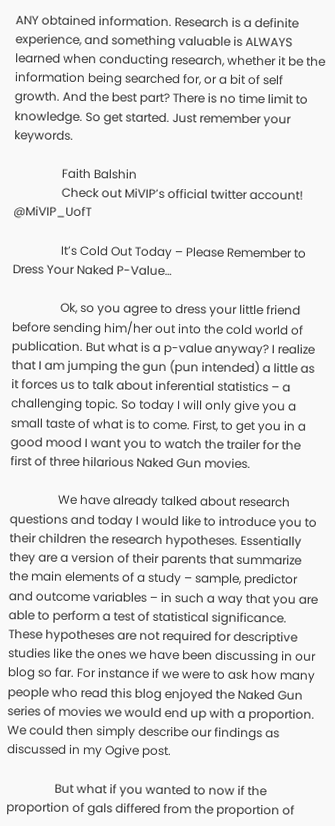ANY obtained information. Research is a definite experience, and something valuable is ALWAYS learned when conducting research, whether it be the information being searched for, or a bit of self growth. And the best part? There is no time limit to knowledge. So get started. Just remember your keywords.

                Faith Balshin
                Check out MiVIP’s official twitter account! @MiVIP_UofT

                It’s Cold Out Today – Please Remember to Dress Your Naked P-Value…

                Ok, so you agree to dress your little friend before sending him/her out into the cold world of publication. But what is a p-value anyway? I realize that I am jumping the gun (pun intended) a little as it forces us to talk about inferential statistics – a challenging topic. So today I will only give you a small taste of what is to come. First, to get you in a good mood I want you to watch the trailer for the first of three hilarious Naked Gun movies.

                We have already talked about research questions and today I would like to introduce you to their children the research hypotheses. Essentially they are a version of their parents that summarize the main elements of a study – sample, predictor and outcome variables – in such a way that you are able to perform a test of statistical significance. These hypotheses are not required for descriptive studies like the ones we have been discussing in our blog so far. For instance if we were to ask how many people who read this blog enjoyed the Naked Gun series of movies we would end up with a proportion. We could then simply describe our findings as discussed in my Ogive post.

                But what if you wanted to now if the proportion of gals differed from the proportion of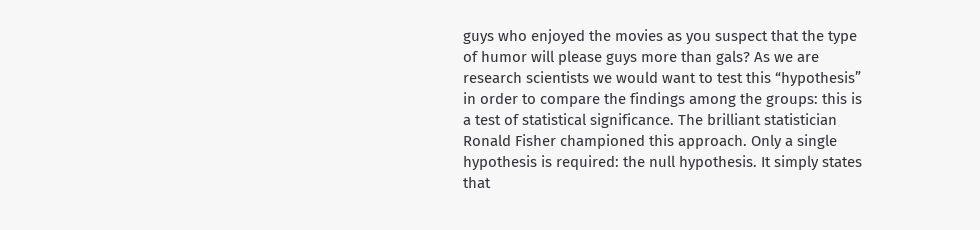guys who enjoyed the movies as you suspect that the type of humor will please guys more than gals? As we are research scientists we would want to test this “hypothesis” in order to compare the findings among the groups: this is a test of statistical significance. The brilliant statistician Ronald Fisher championed this approach. Only a single hypothesis is required: the null hypothesis. It simply states that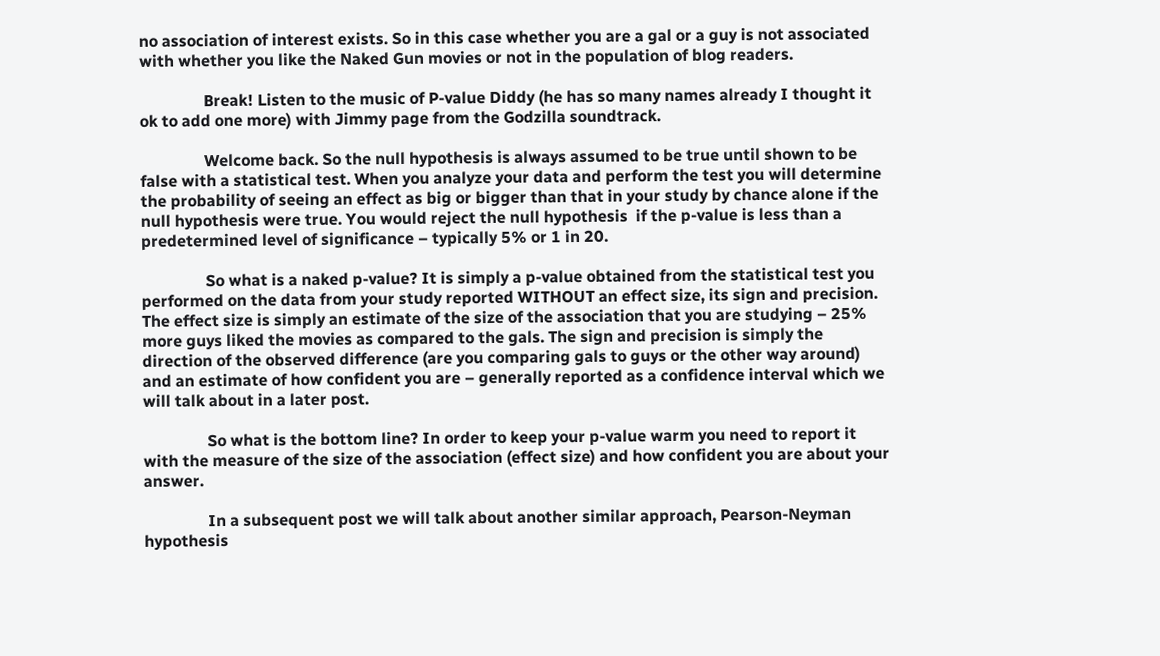no association of interest exists. So in this case whether you are a gal or a guy is not associated with whether you like the Naked Gun movies or not in the population of blog readers.

                Break! Listen to the music of P-value Diddy (he has so many names already I thought it ok to add one more) with Jimmy page from the Godzilla soundtrack.

                Welcome back. So the null hypothesis is always assumed to be true until shown to be false with a statistical test. When you analyze your data and perform the test you will determine the probability of seeing an effect as big or bigger than that in your study by chance alone if the null hypothesis were true. You would reject the null hypothesis  if the p-value is less than a predetermined level of significance – typically 5% or 1 in 20.

                So what is a naked p-value? It is simply a p-value obtained from the statistical test you performed on the data from your study reported WITHOUT an effect size, its sign and precision. The effect size is simply an estimate of the size of the association that you are studying – 25% more guys liked the movies as compared to the gals. The sign and precision is simply the direction of the observed difference (are you comparing gals to guys or the other way around) and an estimate of how confident you are – generally reported as a confidence interval which we will talk about in a later post.

                So what is the bottom line? In order to keep your p-value warm you need to report it with the measure of the size of the association (effect size) and how confident you are about your answer.

                In a subsequent post we will talk about another similar approach, Pearson-Neyman hypothesis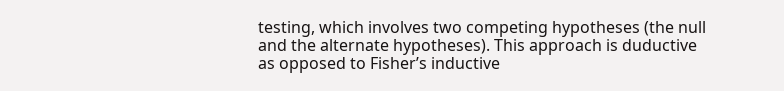testing, which involves two competing hypotheses (the null and the alternate hypotheses). This approach is duductive as opposed to Fisher’s inductive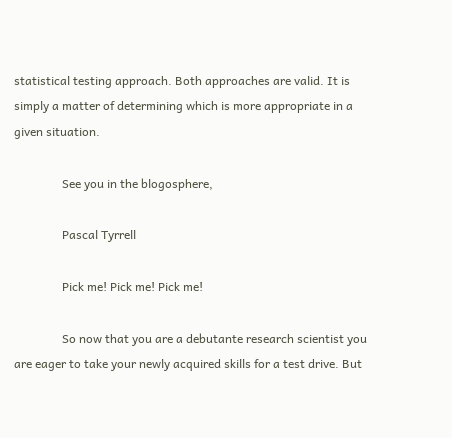statistical testing approach. Both approaches are valid. It is simply a matter of determining which is more appropriate in a given situation.

                See you in the blogosphere,

                Pascal Tyrrell

                Pick me! Pick me! Pick me!

                So now that you are a debutante research scientist you are eager to take your newly acquired skills for a test drive. But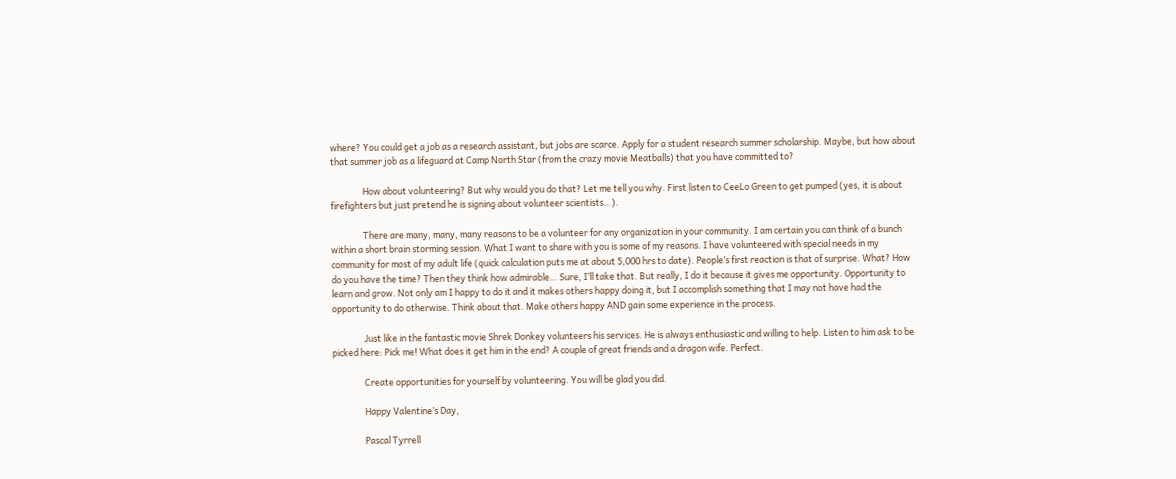where? You could get a job as a research assistant, but jobs are scarce. Apply for a student research summer scholarship. Maybe, but how about that summer job as a lifeguard at Camp North Star (from the crazy movie Meatballs) that you have committed to?

                How about volunteering? But why would you do that? Let me tell you why. First listen to CeeLo Green to get pumped (yes, it is about firefighters but just pretend he is signing about volunteer scientists…).

                There are many, many, many reasons to be a volunteer for any organization in your community. I am certain you can think of a bunch within a short brain storming session. What I want to share with you is some of my reasons. I have volunteered with special needs in my community for most of my adult life (quick calculation puts me at about 5,000 hrs to date). People’s first reaction is that of surprise. What? How do you have the time? Then they think how admirable… Sure, I’ll take that. But really, I do it because it gives me opportunity. Opportunity to learn and grow. Not only am I happy to do it and it makes others happy doing it, but I accomplish something that I may not have had the opportunity to do otherwise. Think about that. Make others happy AND gain some experience in the process.

                Just like in the fantastic movie Shrek Donkey volunteers his services. He is always enthusiastic and willing to help. Listen to him ask to be picked here: Pick me! What does it get him in the end? A couple of great friends and a dragon wife. Perfect.

                Create opportunities for yourself by volunteering. You will be glad you did.

                Happy Valentine’s Day,

                Pascal Tyrrell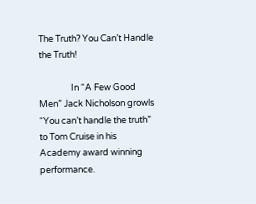The Truth? You Can’t Handle the Truth!

                In “A Few Good Men” Jack Nicholson growls “You can’t handle the truth” to Tom Cruise in his Academy award winning performance.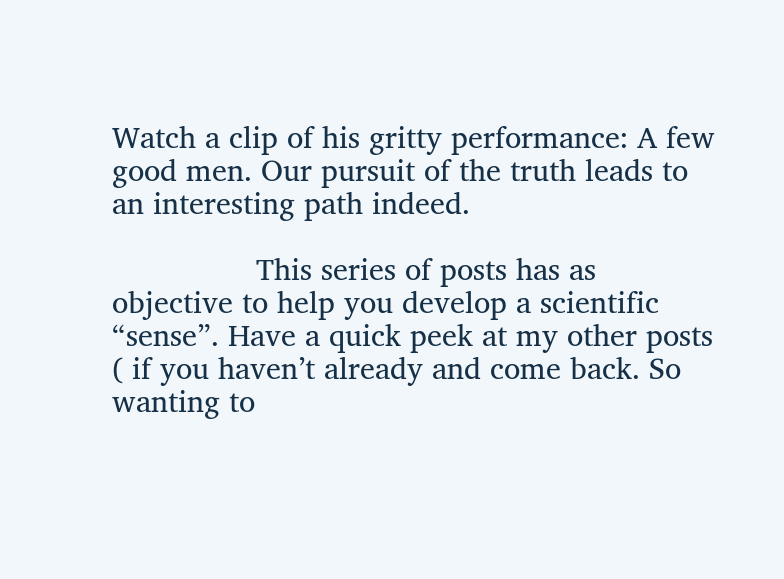Watch a clip of his gritty performance: A few good men. Our pursuit of the truth leads to an interesting path indeed.

                This series of posts has as objective to help you develop a scientific “sense”. Have a quick peek at my other posts ( if you haven’t already and come back. So wanting to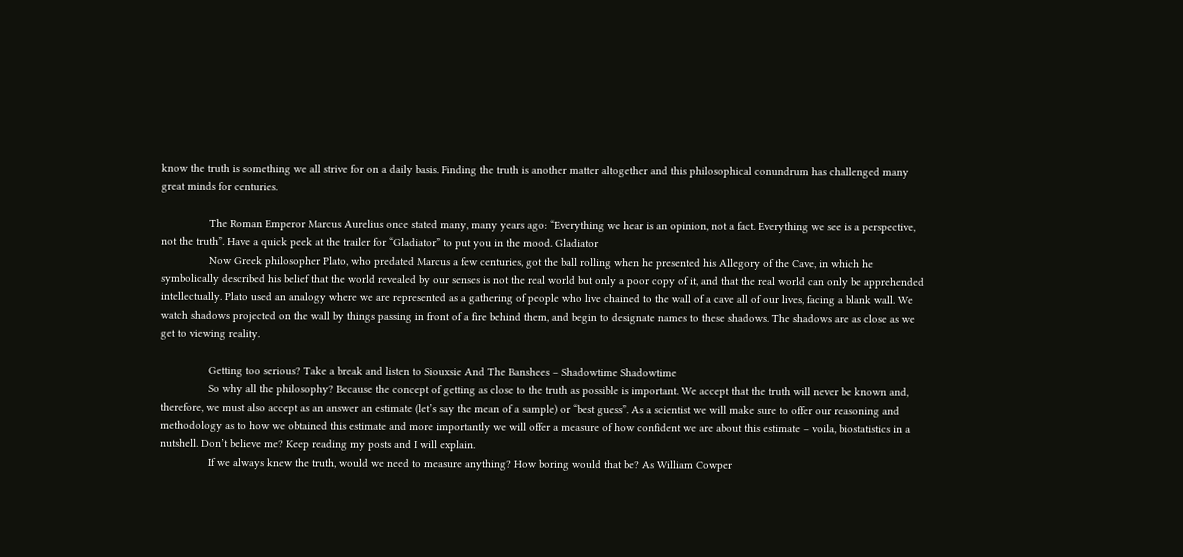know the truth is something we all strive for on a daily basis. Finding the truth is another matter altogether and this philosophical conundrum has challenged many great minds for centuries.

                The Roman Emperor Marcus Aurelius once stated many, many years ago: “Everything we hear is an opinion, not a fact. Everything we see is a perspective, not the truth”. Have a quick peek at the trailer for “Gladiator” to put you in the mood. Gladiator
                Now Greek philosopher Plato, who predated Marcus a few centuries, got the ball rolling when he presented his Allegory of the Cave, in which he symbolically described his belief that the world revealed by our senses is not the real world but only a poor copy of it, and that the real world can only be apprehended intellectually. Plato used an analogy where we are represented as a gathering of people who live chained to the wall of a cave all of our lives, facing a blank wall. We watch shadows projected on the wall by things passing in front of a fire behind them, and begin to designate names to these shadows. The shadows are as close as we get to viewing reality.

                Getting too serious? Take a break and listen to Siouxsie And The Banshees – Shadowtime Shadowtime
                So why all the philosophy? Because the concept of getting as close to the truth as possible is important. We accept that the truth will never be known and, therefore, we must also accept as an answer an estimate (let’s say the mean of a sample) or “best guess”. As a scientist we will make sure to offer our reasoning and methodology as to how we obtained this estimate and more importantly we will offer a measure of how confident we are about this estimate – voila, biostatistics in a nutshell. Don’t believe me? Keep reading my posts and I will explain.
                If we always knew the truth, would we need to measure anything? How boring would that be? As William Cowper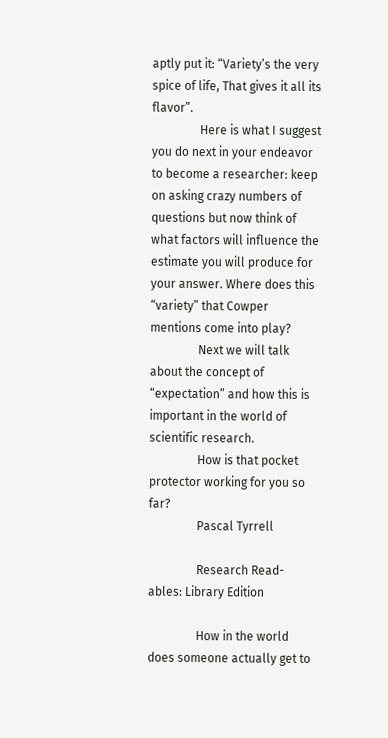aptly put it: “Variety’s the very spice of life, That gives it all its flavor”.
                Here is what I suggest you do next in your endeavor to become a researcher: keep on asking crazy numbers of questions but now think of what factors will influence the estimate you will produce for your answer. Where does this “variety” that Cowper mentions come into play?
                Next we will talk about the concept of “expectation” and how this is important in the world of scientific research.
                How is that pocket protector working for you so far?
                Pascal Tyrrell

                Research Read-ables: Library Edition

                How in the world does someone actually get to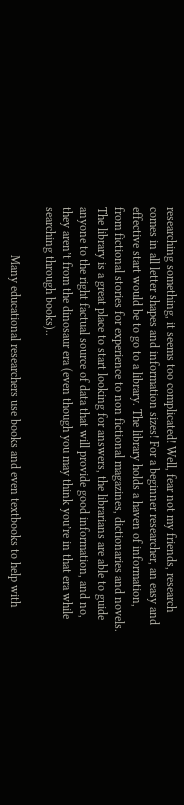researching something, it seems too complicated! Well, fear not my friends, research comes in all letter shapes and information sizes! For a beginner researcher, an easy and effective start would be to go to a library. The library holds a haven of information, from fictional stories for experience to non fictional magazines, dictionaries and novels. The library is a great place to start looking for answers, the librarians are able to guide anyone to the right factual source of data that will provide good information, and no, they aren’t from the dinosaur era (even though you may think you’re in that era while searching through books)..

                Many educational researchers use books and even textbooks to help with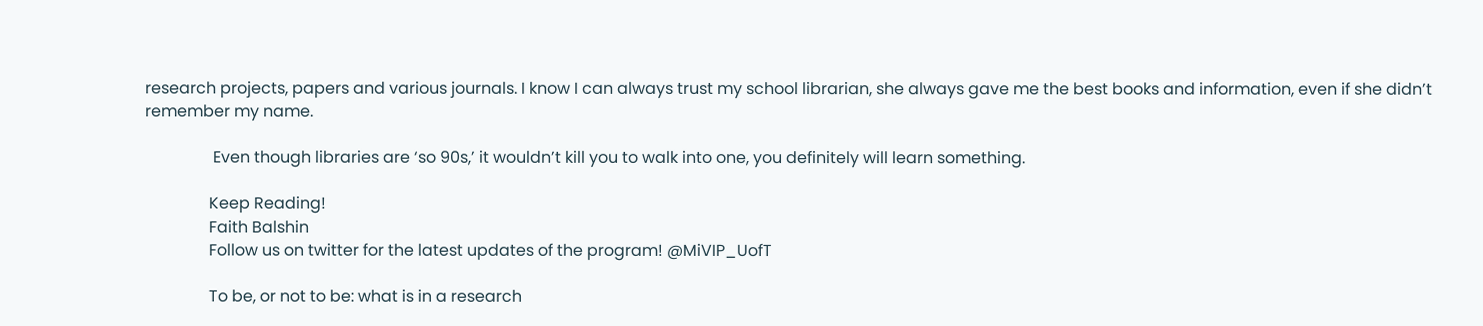research projects, papers and various journals. I know I can always trust my school librarian, she always gave me the best books and information, even if she didn’t remember my name.

                 Even though libraries are ‘so 90s,’ it wouldn’t kill you to walk into one, you definitely will learn something.

                Keep Reading!
                Faith Balshin
                Follow us on twitter for the latest updates of the program! @MiVIP_UofT

                To be, or not to be: what is in a research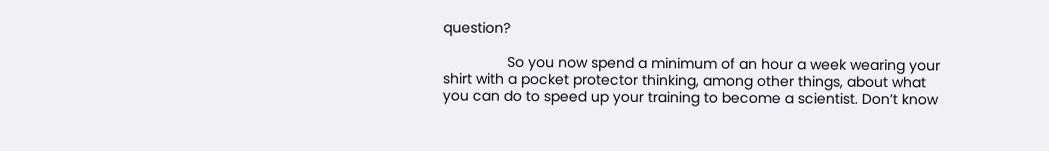question?

                So you now spend a minimum of an hour a week wearing your shirt with a pocket protector thinking, among other things, about what you can do to speed up your training to become a scientist. Don’t know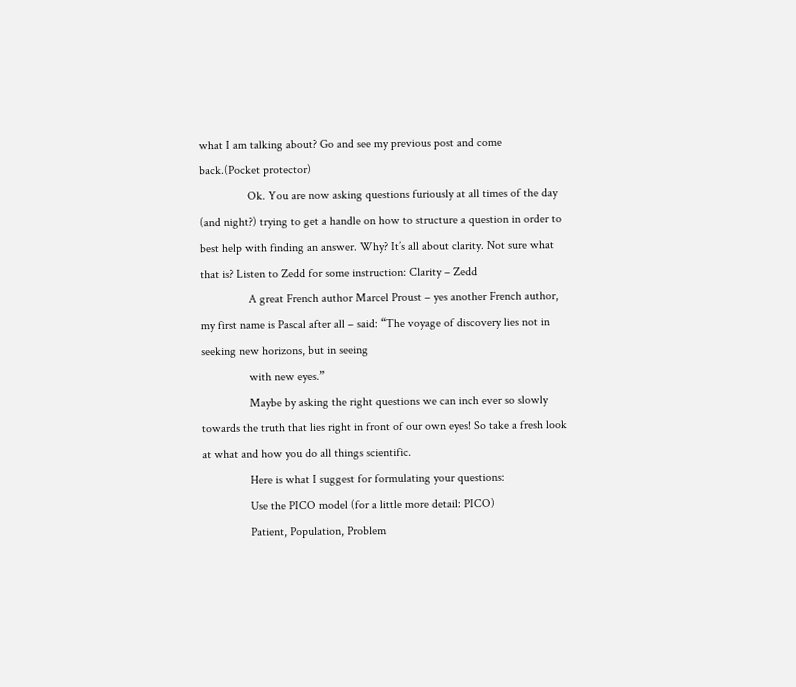what I am talking about? Go and see my previous post and come back.(Pocket protector)
                Ok. You are now asking questions furiously at all times of the day (and night?) trying to get a handle on how to structure a question in order to best help with finding an answer. Why? It’s all about clarity. Not sure what that is? Listen to Zedd for some instruction: Clarity – Zedd
                A great French author Marcel Proust – yes another French author, my first name is Pascal after all – said: “The voyage of discovery lies not in seeking new horizons, but in seeing
                with new eyes.”
                Maybe by asking the right questions we can inch ever so slowly towards the truth that lies right in front of our own eyes! So take a fresh look at what and how you do all things scientific.
                Here is what I suggest for formulating your questions:
                Use the PICO model (for a little more detail: PICO)
                Patient, Population, Problem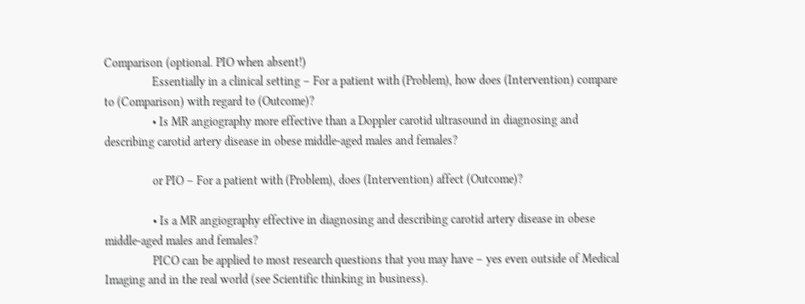Comparison (optional. PIO when absent!)
                Essentially in a clinical setting – For a patient with (Problem), how does (Intervention) compare to (Comparison) with regard to (Outcome)?
                • Is MR angiography more effective than a Doppler carotid ultrasound in diagnosing and describing carotid artery disease in obese middle-aged males and females?

                or PIO – For a patient with (Problem), does (Intervention) affect (Outcome)?

                • Is a MR angiography effective in diagnosing and describing carotid artery disease in obese middle-aged males and females?
                PICO can be applied to most research questions that you may have – yes even outside of Medical Imaging and in the real world (see Scientific thinking in business).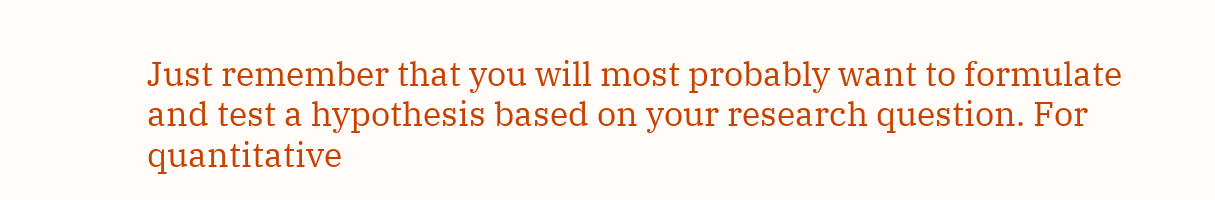Just remember that you will most probably want to formulate and test a hypothesis based on your research question. For quantitative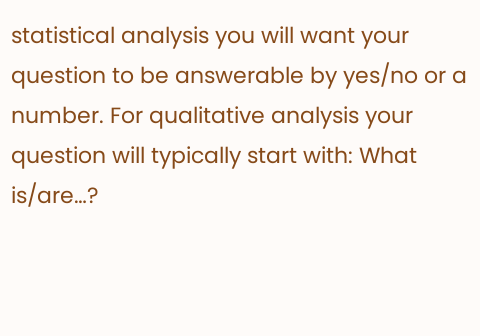statistical analysis you will want your question to be answerable by yes/no or a number. For qualitative analysis your question will typically start with: What is/are…?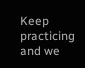Keep practicing and we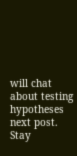will chat about testing hypotheses next post. Stay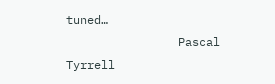tuned…
                Pascal Tyrrell